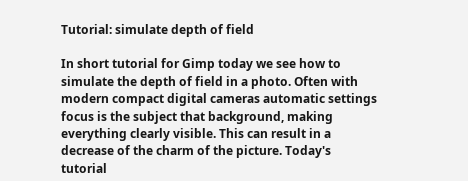Tutorial: simulate depth of field

In short tutorial for Gimp today we see how to simulate the depth of field in a photo. Often with modern compact digital cameras automatic settings focus is the subject that background, making everything clearly visible. This can result in a decrease of the charm of the picture. Today's tutorial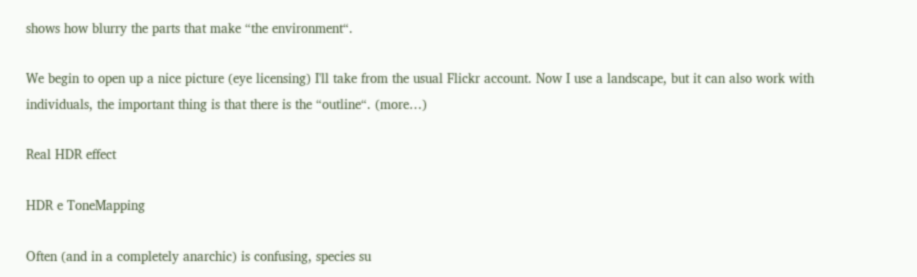shows how blurry the parts that make “the environment“.

We begin to open up a nice picture (eye licensing) I'll take from the usual Flickr account. Now I use a landscape, but it can also work with individuals, the important thing is that there is the “outline“. (more…)

Real HDR effect

HDR e ToneMapping

Often (and in a completely anarchic) is confusing, species su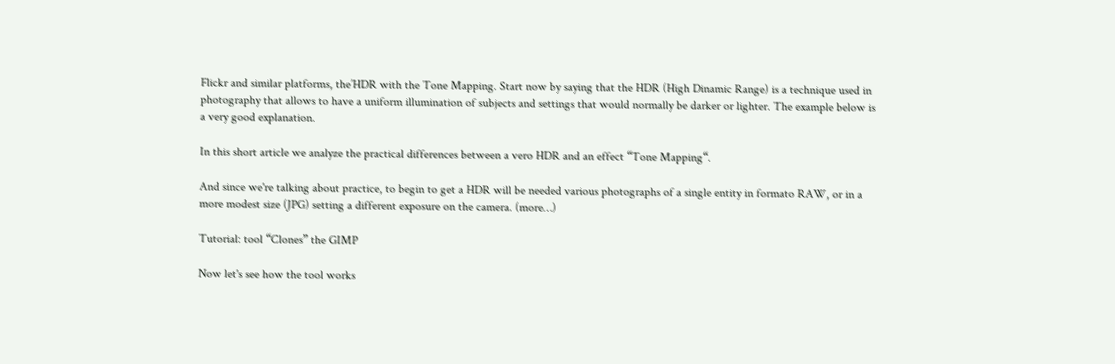Flickr and similar platforms, the’HDR with the Tone Mapping. Start now by saying that the HDR (High Dinamic Range) is a technique used in photography that allows to have a uniform illumination of subjects and settings that would normally be darker or lighter. The example below is a very good explanation.

In this short article we analyze the practical differences between a vero HDR and an effect “Tone Mapping“.

And since we're talking about practice, to begin to get a HDR will be needed various photographs of a single entity in formato RAW, or in a more modest size (JPG) setting a different exposure on the camera. (more…)

Tutorial: tool “Clones” the GIMP

Now let's see how the tool works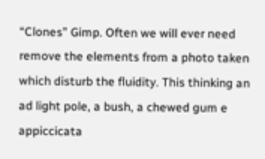“Clones” Gimp. Often we will ever need remove the elements from a photo taken which disturb the fluidity. This thinking an ad light pole, a bush, a chewed gum e appiccicata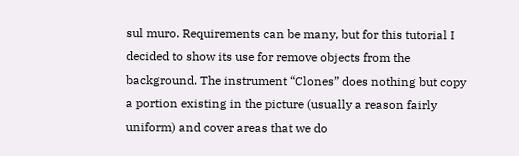sul muro. Requirements can be many, but for this tutorial I decided to show its use for remove objects from the background. The instrument “Clones” does nothing but copy a portion existing in the picture (usually a reason fairly uniform) and cover areas that we do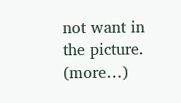not want in the picture. (more…)